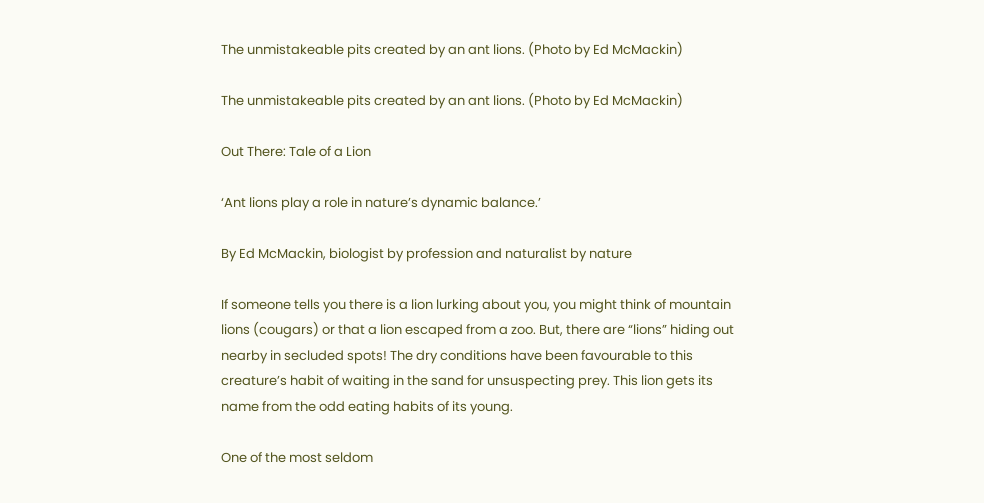The unmistakeable pits created by an ant lions. (Photo by Ed McMackin)

The unmistakeable pits created by an ant lions. (Photo by Ed McMackin)

Out There: Tale of a Lion

‘Ant lions play a role in nature’s dynamic balance.’

By Ed McMackin, biologist by profession and naturalist by nature

If someone tells you there is a lion lurking about you, you might think of mountain lions (cougars) or that a lion escaped from a zoo. But, there are “lions” hiding out nearby in secluded spots! The dry conditions have been favourable to this creature’s habit of waiting in the sand for unsuspecting prey. This lion gets its name from the odd eating habits of its young.

One of the most seldom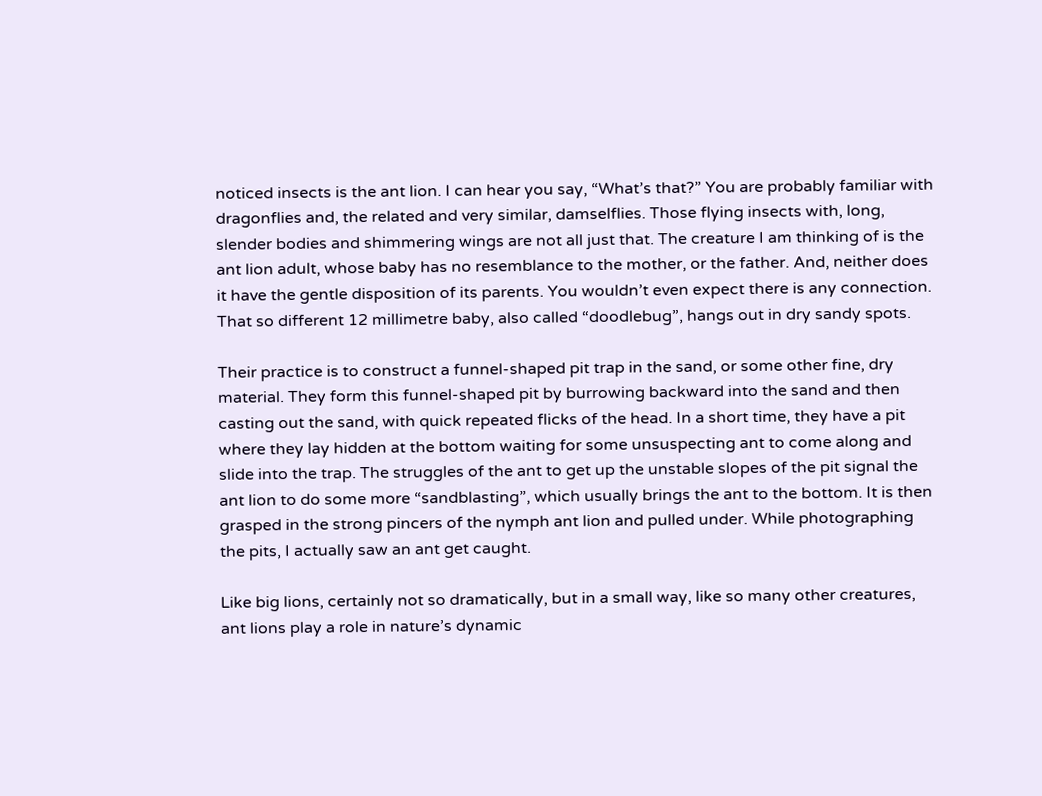noticed insects is the ant lion. I can hear you say, “What’s that?” You are probably familiar with dragonflies and, the related and very similar, damselflies. Those flying insects with, long, slender bodies and shimmering wings are not all just that. The creature I am thinking of is the ant lion adult, whose baby has no resemblance to the mother, or the father. And, neither does it have the gentle disposition of its parents. You wouldn’t even expect there is any connection. That so different 12 millimetre baby, also called “doodlebug”, hangs out in dry sandy spots.

Their practice is to construct a funnel-shaped pit trap in the sand, or some other fine, dry material. They form this funnel-shaped pit by burrowing backward into the sand and then casting out the sand, with quick repeated flicks of the head. In a short time, they have a pit where they lay hidden at the bottom waiting for some unsuspecting ant to come along and slide into the trap. The struggles of the ant to get up the unstable slopes of the pit signal the ant lion to do some more “sandblasting”, which usually brings the ant to the bottom. It is then grasped in the strong pincers of the nymph ant lion and pulled under. While photographing the pits, I actually saw an ant get caught.

Like big lions, certainly not so dramatically, but in a small way, like so many other creatures, ant lions play a role in nature’s dynamic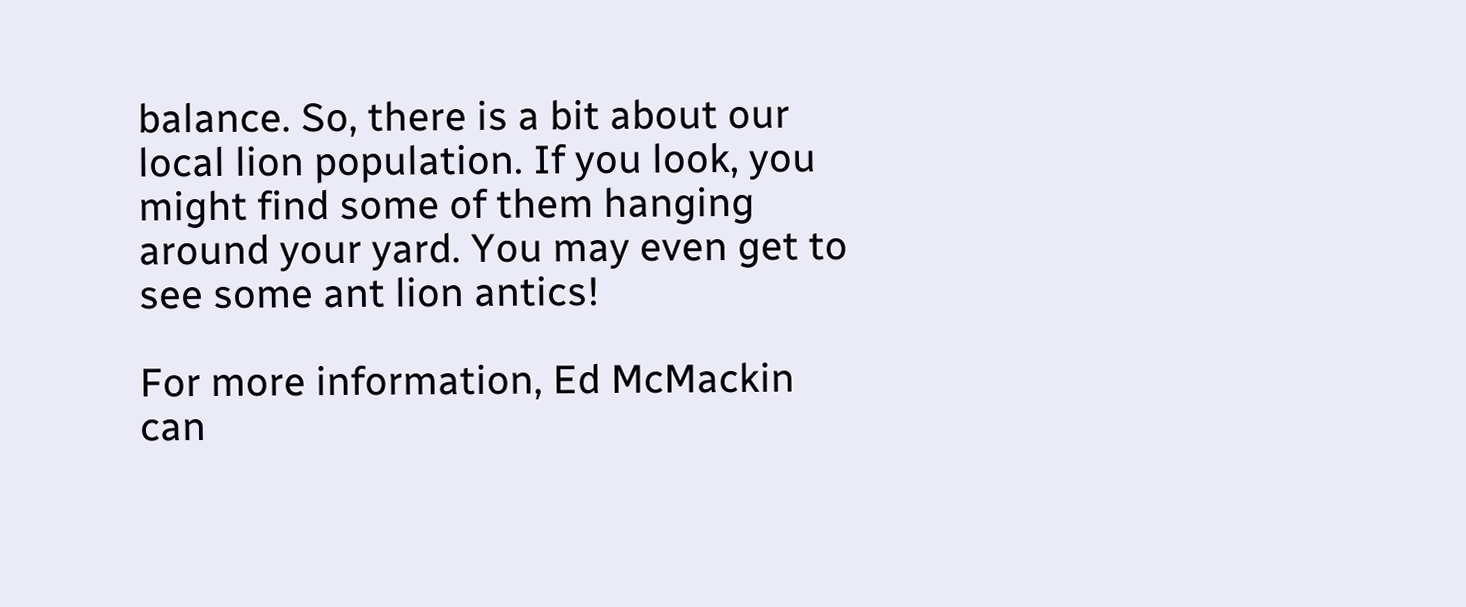balance. So, there is a bit about our local lion population. If you look, you might find some of them hanging around your yard. You may even get to see some ant lion antics!

For more information, Ed McMackin can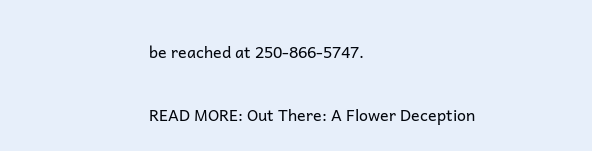be reached at 250-866-5747.

READ MORE: Out There: A Flower Deception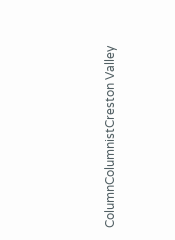ColumnColumnistCreston Valley